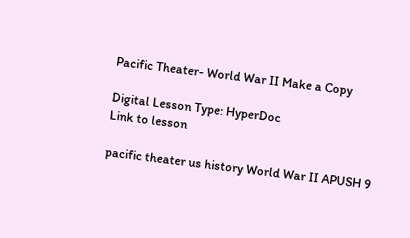Pacific Theater- World War II Make a Copy

Digital Lesson Type: HyperDoc
Link to lesson

pacific theater us history World War II APUSH 9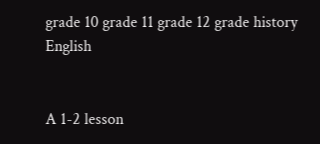grade 10 grade 11 grade 12 grade history English


A 1-2 lesson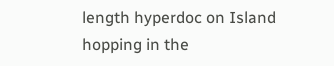length hyperdoc on Island hopping in the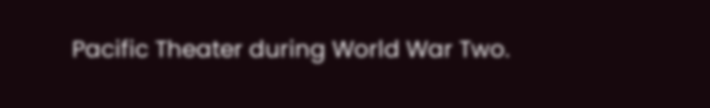Pacific Theater during World War Two.